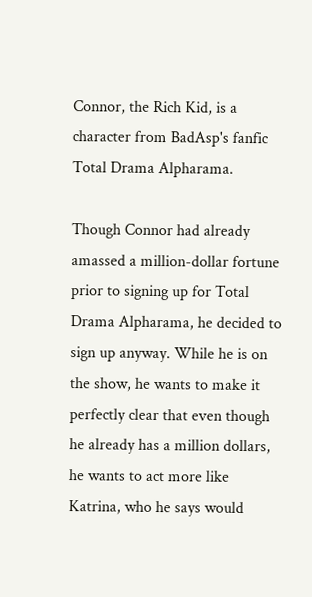Connor, the Rich Kid, is a character from BadAsp's fanfic Total Drama Alpharama.

Though Connor had already amassed a million-dollar fortune prior to signing up for Total Drama Alpharama, he decided to sign up anyway. While he is on the show, he wants to make it perfectly clear that even though he already has a million dollars, he wants to act more like Katrina, who he says would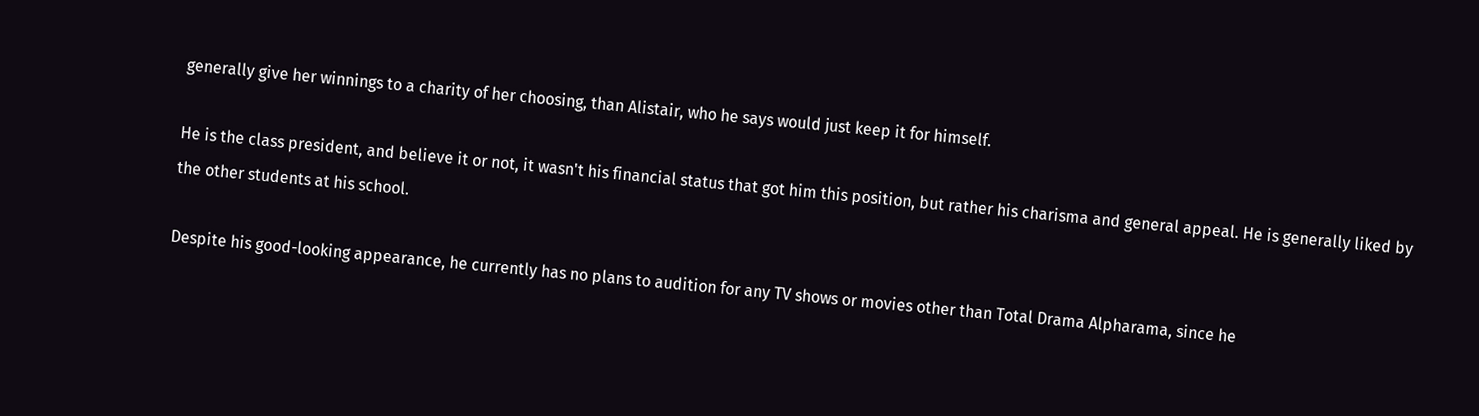generally give her winnings to a charity of her choosing, than Alistair, who he says would just keep it for himself.

He is the class president, and believe it or not, it wasn't his financial status that got him this position, but rather his charisma and general appeal. He is generally liked by the other students at his school.

Despite his good-looking appearance, he currently has no plans to audition for any TV shows or movies other than Total Drama Alpharama, since he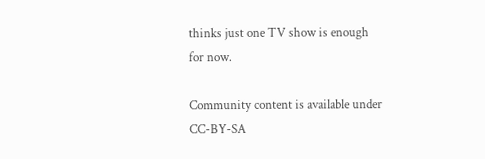thinks just one TV show is enough for now.

Community content is available under CC-BY-SA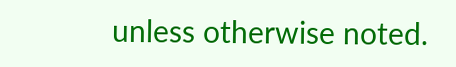unless otherwise noted.